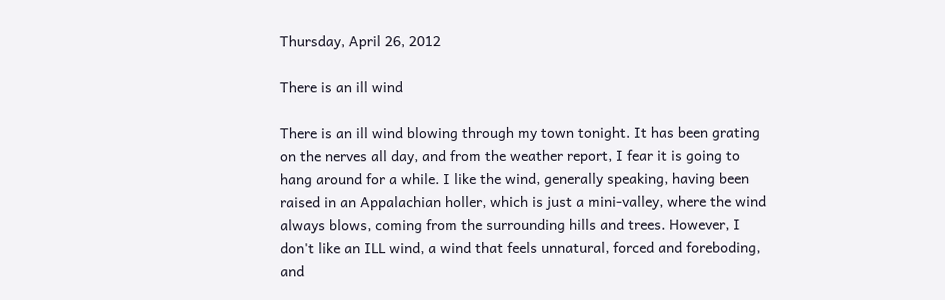Thursday, April 26, 2012

There is an ill wind

There is an ill wind blowing through my town tonight. It has been grating on the nerves all day, and from the weather report, I fear it is going to hang around for a while. I like the wind, generally speaking, having been raised in an Appalachian holler, which is just a mini-valley, where the wind always blows, coming from the surrounding hills and trees. However, I don't like an ILL wind, a wind that feels unnatural, forced and foreboding, and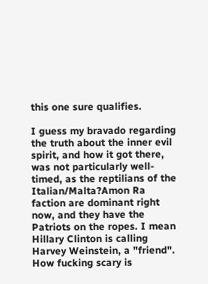this one sure qualifies.

I guess my bravado regarding the truth about the inner evil spirit, and how it got there, was not particularly well-timed, as the reptilians of the Italian/Malta?Amon Ra faction are dominant right now, and they have the Patriots on the ropes. I mean Hillary Clinton is calling Harvey Weinstein, a "friend". How fucking scary is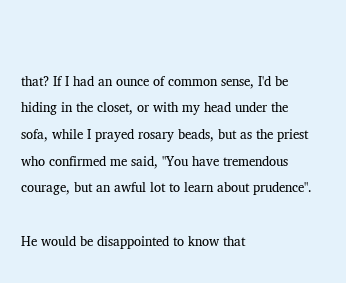that? If I had an ounce of common sense, I'd be hiding in the closet, or with my head under the sofa, while I prayed rosary beads, but as the priest who confirmed me said, "You have tremendous courage, but an awful lot to learn about prudence".

He would be disappointed to know that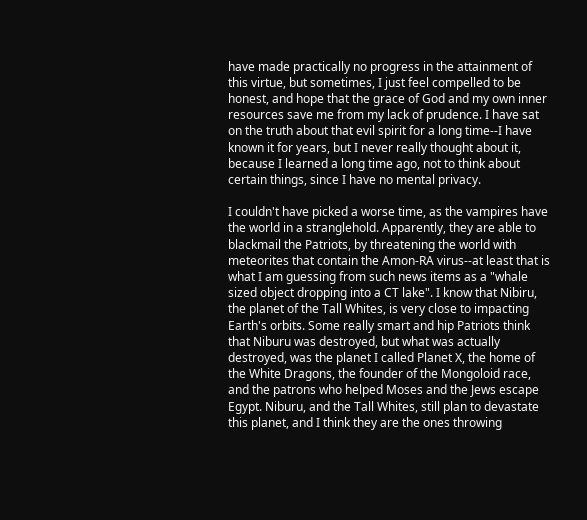have made practically no progress in the attainment of this virtue, but sometimes, I just feel compelled to be honest, and hope that the grace of God and my own inner resources save me from my lack of prudence. I have sat on the truth about that evil spirit for a long time--I have known it for years, but I never really thought about it, because I learned a long time ago, not to think about certain things, since I have no mental privacy.

I couldn't have picked a worse time, as the vampires have the world in a stranglehold. Apparently, they are able to blackmail the Patriots, by threatening the world with meteorites that contain the Amon-RA virus--at least that is what I am guessing from such news items as a "whale sized object dropping into a CT lake". I know that Nibiru, the planet of the Tall Whites, is very close to impacting Earth's orbits. Some really smart and hip Patriots think that Niburu was destroyed, but what was actually destroyed, was the planet I called Planet X, the home of the White Dragons, the founder of the Mongoloid race, and the patrons who helped Moses and the Jews escape Egypt. Niburu, and the Tall Whites, still plan to devastate this planet, and I think they are the ones throwing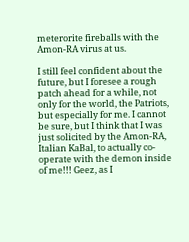meterorite fireballs with the Amon-RA virus at us.

I still feel confident about the future, but I foresee a rough patch ahead for a while, not only for the world, the Patriots, but especially for me. I cannot be sure, but I think that I was just solicited by the Amon-RA, Italian KaBal, to actually co-operate with the demon inside of me!!! Geez, as I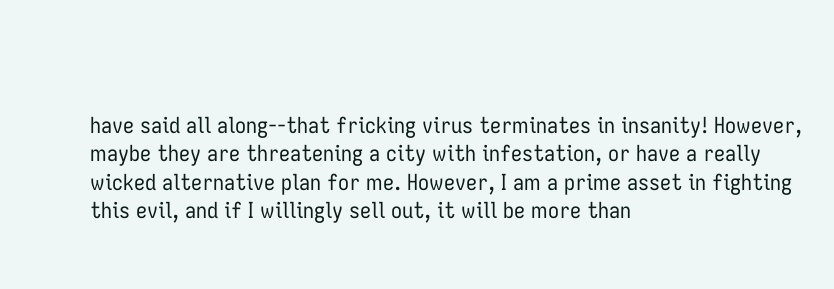have said all along--that fricking virus terminates in insanity! However, maybe they are threatening a city with infestation, or have a really wicked alternative plan for me. However, I am a prime asset in fighting this evil, and if I willingly sell out, it will be more than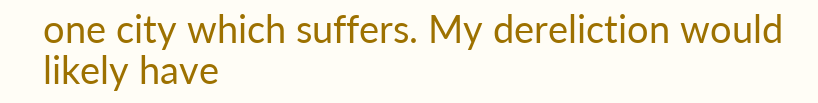one city which suffers. My dereliction would likely have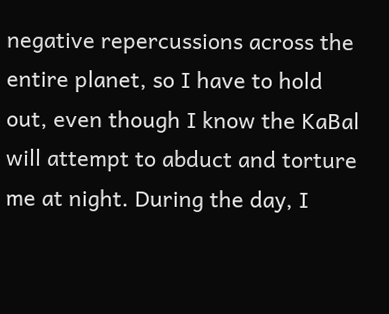negative repercussions across the entire planet, so I have to hold out, even though I know the KaBal will attempt to abduct and torture me at night. During the day, I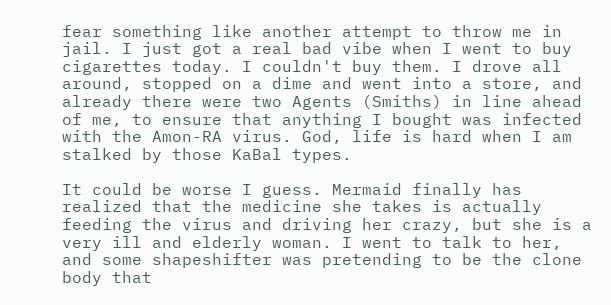fear something like another attempt to throw me in jail. I just got a real bad vibe when I went to buy cigarettes today. I couldn't buy them. I drove all around, stopped on a dime and went into a store, and already there were two Agents (Smiths) in line ahead of me, to ensure that anything I bought was infected with the Amon-RA virus. God, life is hard when I am stalked by those KaBal types.

It could be worse I guess. Mermaid finally has realized that the medicine she takes is actually feeding the virus and driving her crazy, but she is a very ill and elderly woman. I went to talk to her, and some shapeshifter was pretending to be the clone body that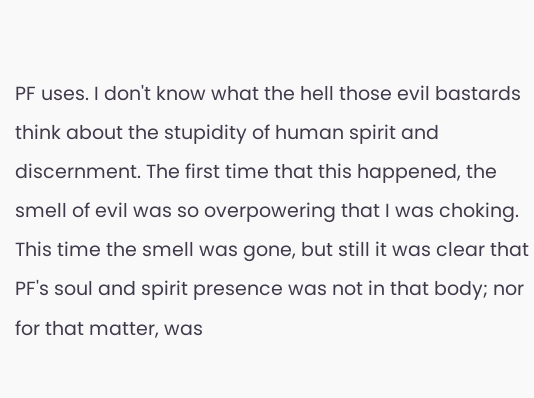PF uses. I don't know what the hell those evil bastards think about the stupidity of human spirit and discernment. The first time that this happened, the smell of evil was so overpowering that I was choking. This time the smell was gone, but still it was clear that PF's soul and spirit presence was not in that body; nor for that matter, was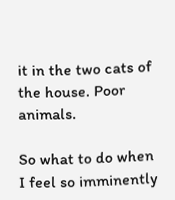it in the two cats of the house. Poor animals.

So what to do when I feel so imminently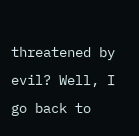threatened by evil? Well, I go back to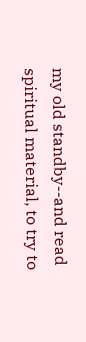my old standby--and read spiritual material, to try to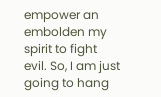empower an embolden my spirit to fight evil. So, I am just going to hang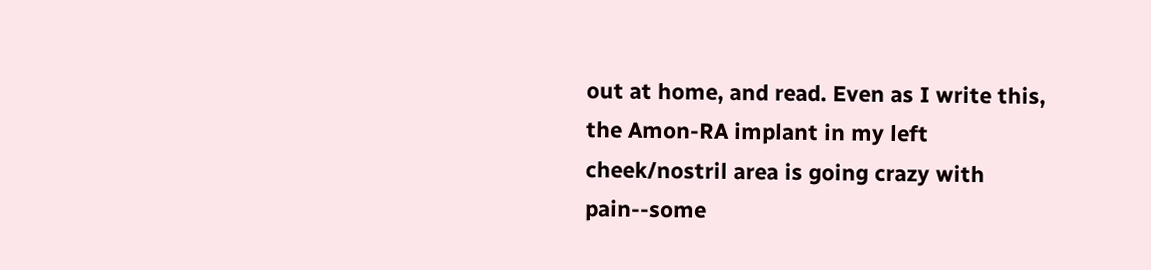out at home, and read. Even as I write this, the Amon-RA implant in my left cheek/nostril area is going crazy with pain--some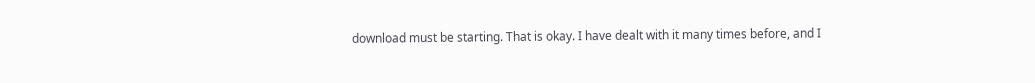download must be starting. That is okay. I have dealt with it many times before, and I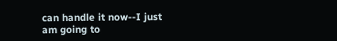can handle it now--I just am going to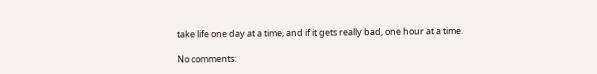take life one day at a time, and if it gets really bad, one hour at a time.

No comments: